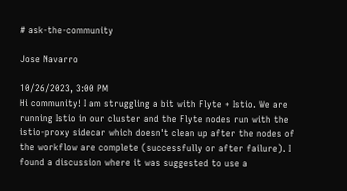# ask-the-community

Jose Navarro

10/26/2023, 3:00 PM
Hi community! I am struggling a bit with Flyte + Istio. We are running Istio in our cluster and the Flyte nodes run with the istio-proxy sidecar which doesn't clean up after the nodes of the workflow are complete (successfully or after failure). I found a discussion where it was suggested to use a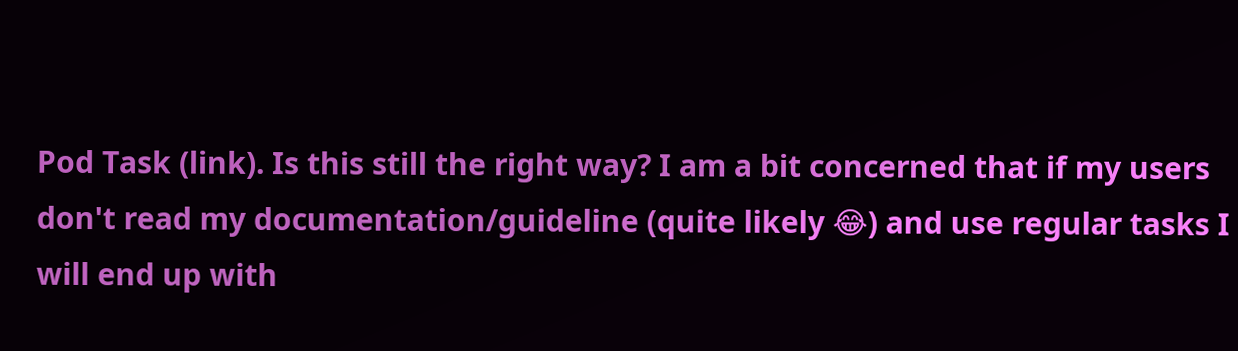Pod Task (link). Is this still the right way? I am a bit concerned that if my users don't read my documentation/guideline (quite likely 😂) and use regular tasks I will end up with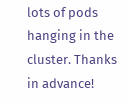lots of pods hanging in the cluster. Thanks in advance!